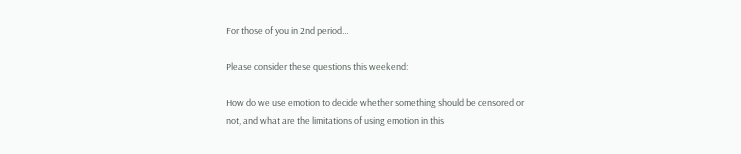For those of you in 2nd period…

Please consider these questions this weekend:

How do we use emotion to decide whether something should be censored or not, and what are the limitations of using emotion in this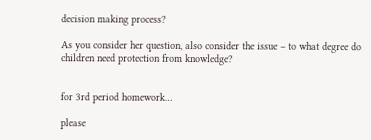decision making process?

As you consider her question, also consider the issue – to what degree do children need protection from knowledge?


for 3rd period homework…

please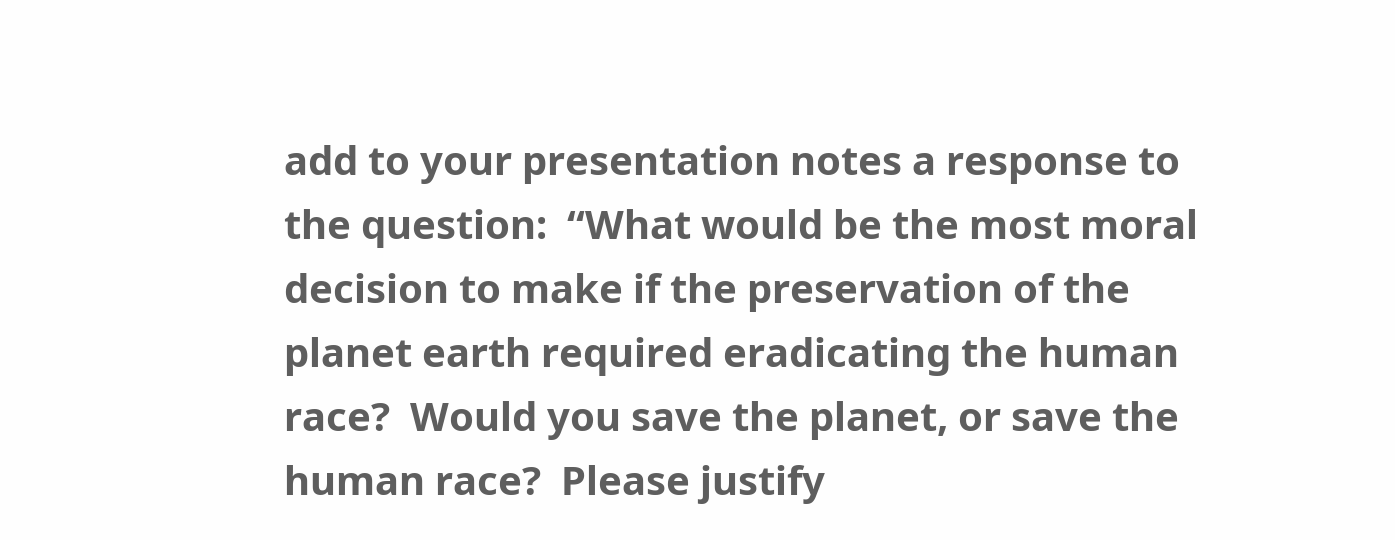add to your presentation notes a response to the question:  “What would be the most moral decision to make if the preservation of the planet earth required eradicating the human race?  Would you save the planet, or save the human race?  Please justify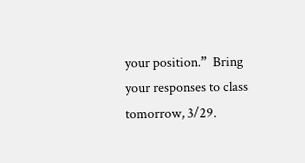your position.”  Bring your responses to class tomorrow, 3/29.